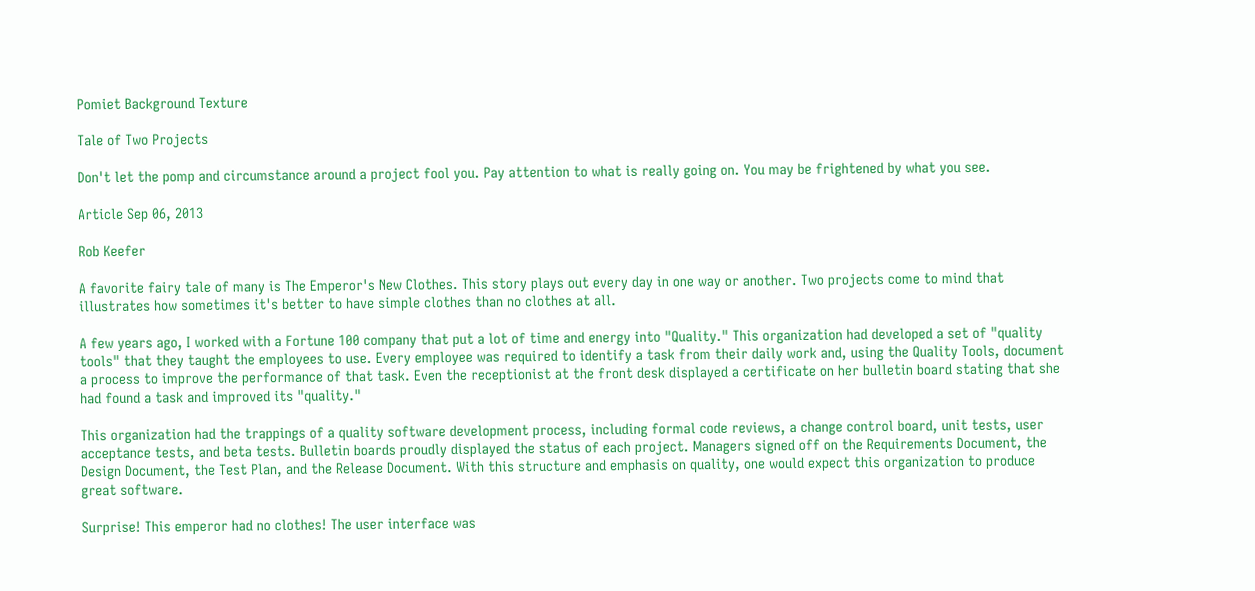Pomiet Background Texture

Tale of Two Projects

Don't let the pomp and circumstance around a project fool you. Pay attention to what is really going on. You may be frightened by what you see.

Article Sep 06, 2013

Rob Keefer

A favorite fairy tale of many is The Emperor's New Clothes. This story plays out every day in one way or another. Two projects come to mind that illustrates how sometimes it's better to have simple clothes than no clothes at all.

A few years ago, I worked with a Fortune 100 company that put a lot of time and energy into "Quality." This organization had developed a set of "quality tools" that they taught the employees to use. Every employee was required to identify a task from their daily work and, using the Quality Tools, document a process to improve the performance of that task. Even the receptionist at the front desk displayed a certificate on her bulletin board stating that she had found a task and improved its "quality."

This organization had the trappings of a quality software development process, including formal code reviews, a change control board, unit tests, user acceptance tests, and beta tests. Bulletin boards proudly displayed the status of each project. Managers signed off on the Requirements Document, the Design Document, the Test Plan, and the Release Document. With this structure and emphasis on quality, one would expect this organization to produce great software.

Surprise! This emperor had no clothes! The user interface was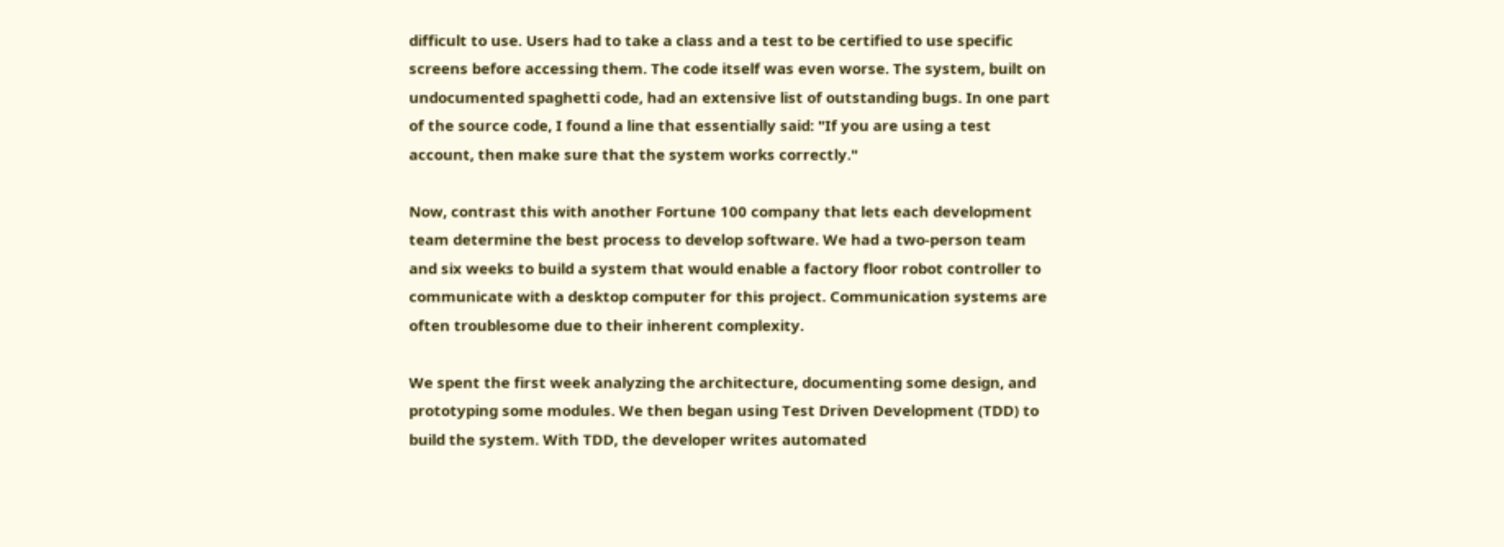difficult to use. Users had to take a class and a test to be certified to use specific screens before accessing them. The code itself was even worse. The system, built on undocumented spaghetti code, had an extensive list of outstanding bugs. In one part of the source code, I found a line that essentially said: "If you are using a test account, then make sure that the system works correctly."

Now, contrast this with another Fortune 100 company that lets each development team determine the best process to develop software. We had a two-person team and six weeks to build a system that would enable a factory floor robot controller to communicate with a desktop computer for this project. Communication systems are often troublesome due to their inherent complexity.

We spent the first week analyzing the architecture, documenting some design, and prototyping some modules. We then began using Test Driven Development (TDD) to build the system. With TDD, the developer writes automated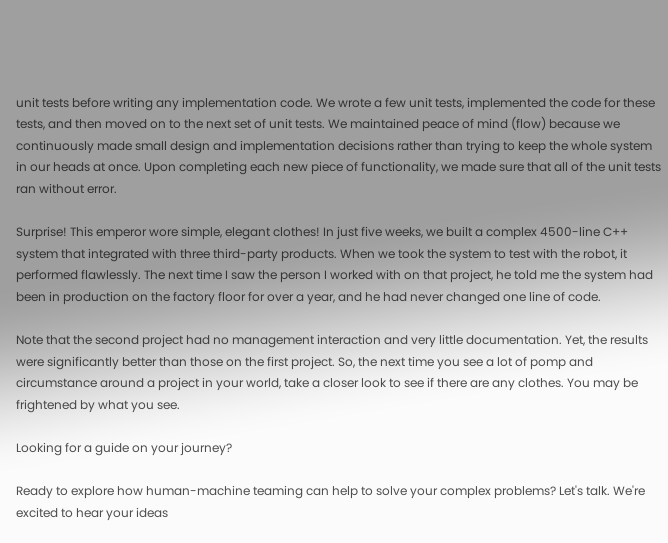unit tests before writing any implementation code. We wrote a few unit tests, implemented the code for these tests, and then moved on to the next set of unit tests. We maintained peace of mind (flow) because we continuously made small design and implementation decisions rather than trying to keep the whole system in our heads at once. Upon completing each new piece of functionality, we made sure that all of the unit tests ran without error.

Surprise! This emperor wore simple, elegant clothes! In just five weeks, we built a complex 4500-line C++ system that integrated with three third-party products. When we took the system to test with the robot, it performed flawlessly. The next time I saw the person I worked with on that project, he told me the system had been in production on the factory floor for over a year, and he had never changed one line of code.

Note that the second project had no management interaction and very little documentation. Yet, the results were significantly better than those on the first project. So, the next time you see a lot of pomp and circumstance around a project in your world, take a closer look to see if there are any clothes. You may be frightened by what you see.

Looking for a guide on your journey?

Ready to explore how human-machine teaming can help to solve your complex problems? Let's talk. We're excited to hear your ideas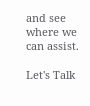and see where we can assist.

Let's Talk